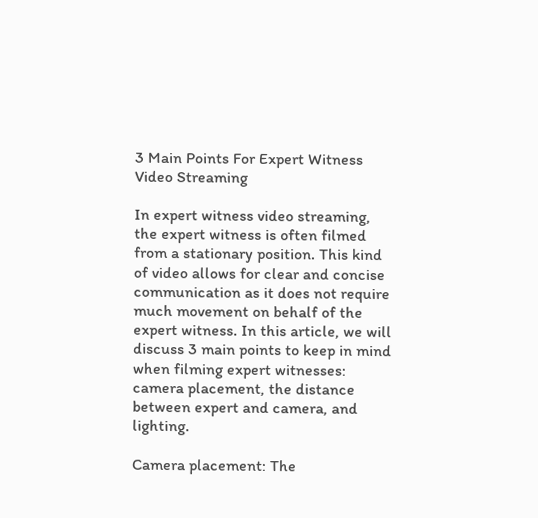3 Main Points For Expert Witness Video Streaming

In expert witness video streaming, the expert witness is often filmed from a stationary position. This kind of video allows for clear and concise communication as it does not require much movement on behalf of the expert witness. In this article, we will discuss 3 main points to keep in mind when filming expert witnesses: camera placement, the distance between expert and camera, and lighting.

Camera placement: The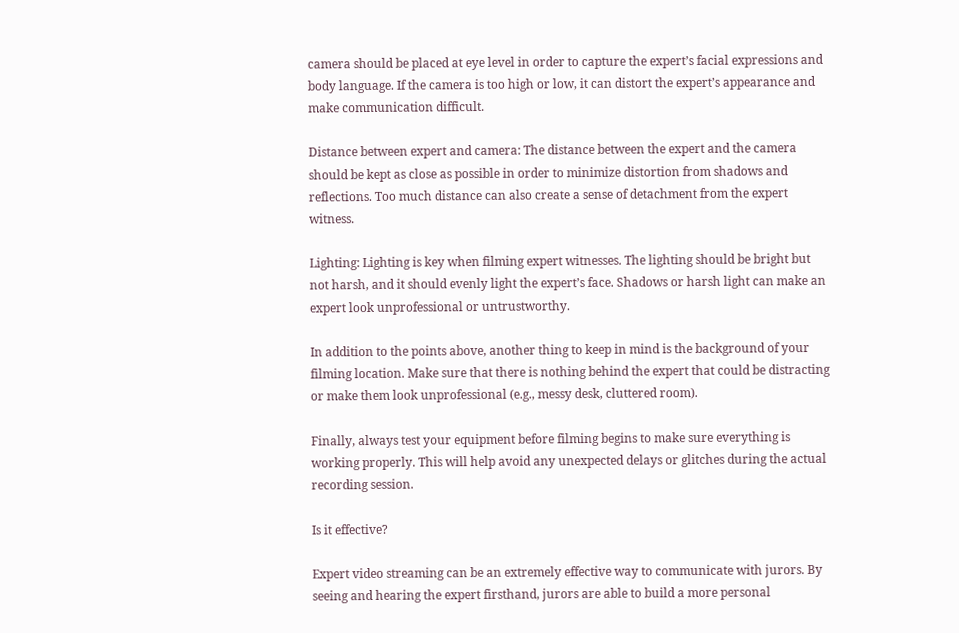camera should be placed at eye level in order to capture the expert’s facial expressions and body language. If the camera is too high or low, it can distort the expert’s appearance and make communication difficult.

Distance between expert and camera: The distance between the expert and the camera should be kept as close as possible in order to minimize distortion from shadows and reflections. Too much distance can also create a sense of detachment from the expert witness.

Lighting: Lighting is key when filming expert witnesses. The lighting should be bright but not harsh, and it should evenly light the expert’s face. Shadows or harsh light can make an expert look unprofessional or untrustworthy.

In addition to the points above, another thing to keep in mind is the background of your filming location. Make sure that there is nothing behind the expert that could be distracting or make them look unprofessional (e.g., messy desk, cluttered room).

Finally, always test your equipment before filming begins to make sure everything is working properly. This will help avoid any unexpected delays or glitches during the actual recording session.

Is it effective?

Expert video streaming can be an extremely effective way to communicate with jurors. By seeing and hearing the expert firsthand, jurors are able to build a more personal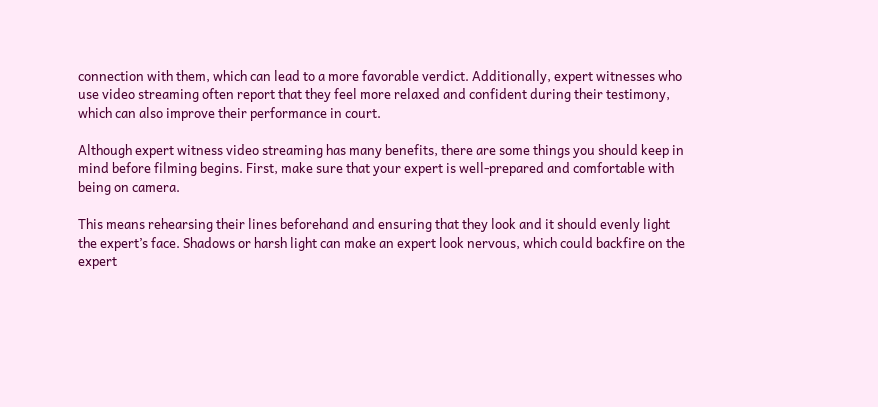connection with them, which can lead to a more favorable verdict. Additionally, expert witnesses who use video streaming often report that they feel more relaxed and confident during their testimony, which can also improve their performance in court.

Although expert witness video streaming has many benefits, there are some things you should keep in mind before filming begins. First, make sure that your expert is well-prepared and comfortable with being on camera.

This means rehearsing their lines beforehand and ensuring that they look and it should evenly light the expert’s face. Shadows or harsh light can make an expert look nervous, which could backfire on the expert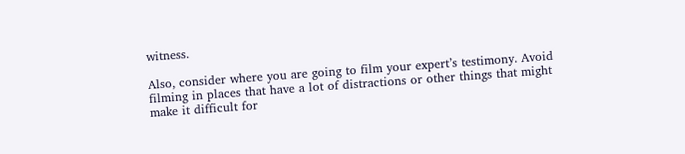witness.

Also, consider where you are going to film your expert’s testimony. Avoid filming in places that have a lot of distractions or other things that might make it difficult for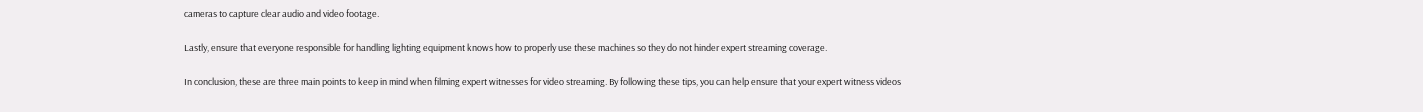cameras to capture clear audio and video footage.

Lastly, ensure that everyone responsible for handling lighting equipment knows how to properly use these machines so they do not hinder expert streaming coverage.

In conclusion, these are three main points to keep in mind when filming expert witnesses for video streaming. By following these tips, you can help ensure that your expert witness videos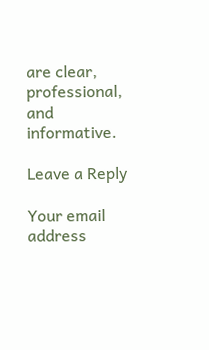are clear, professional, and informative.

Leave a Reply

Your email address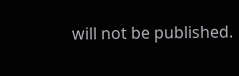will not be published.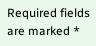Required fields are marked *